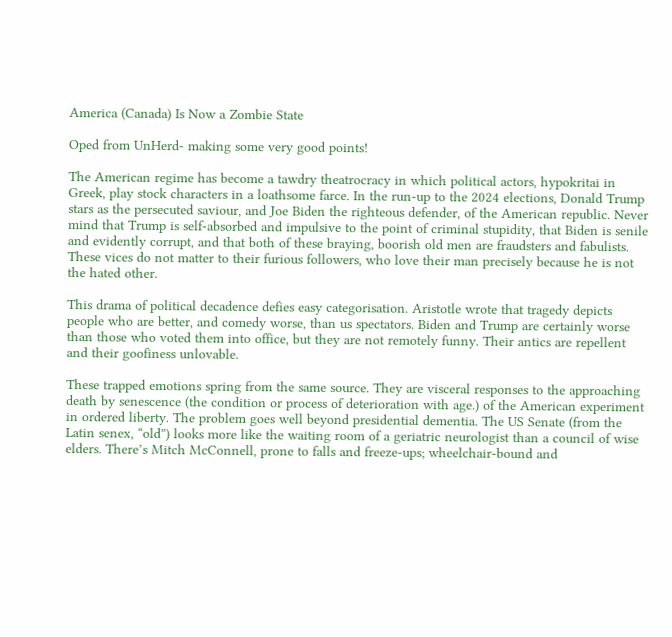America (Canada) Is Now a Zombie State

Oped from UnHerd- making some very good points!

The American regime has become a tawdry theatrocracy in which political actors, hypokritai in Greek, play stock characters in a loathsome farce. In the run-up to the 2024 elections, Donald Trump stars as the persecuted saviour, and Joe Biden the righteous defender, of the American republic. Never mind that Trump is self-absorbed and impulsive to the point of criminal stupidity, that Biden is senile and evidently corrupt, and that both of these braying, boorish old men are fraudsters and fabulists. These vices do not matter to their furious followers, who love their man precisely because he is not the hated other.

This drama of political decadence defies easy categorisation. Aristotle wrote that tragedy depicts people who are better, and comedy worse, than us spectators. Biden and Trump are certainly worse than those who voted them into office, but they are not remotely funny. Their antics are repellent and their goofiness unlovable.

These trapped emotions spring from the same source. They are visceral responses to the approaching death by senescence (the condition or process of deterioration with age.) of the American experiment in ordered liberty. The problem goes well beyond presidential dementia. The US Senate (from the Latin senex, “old”) looks more like the waiting room of a geriatric neurologist than a council of wise elders. There’s Mitch McConnell, prone to falls and freeze-ups; wheelchair-bound and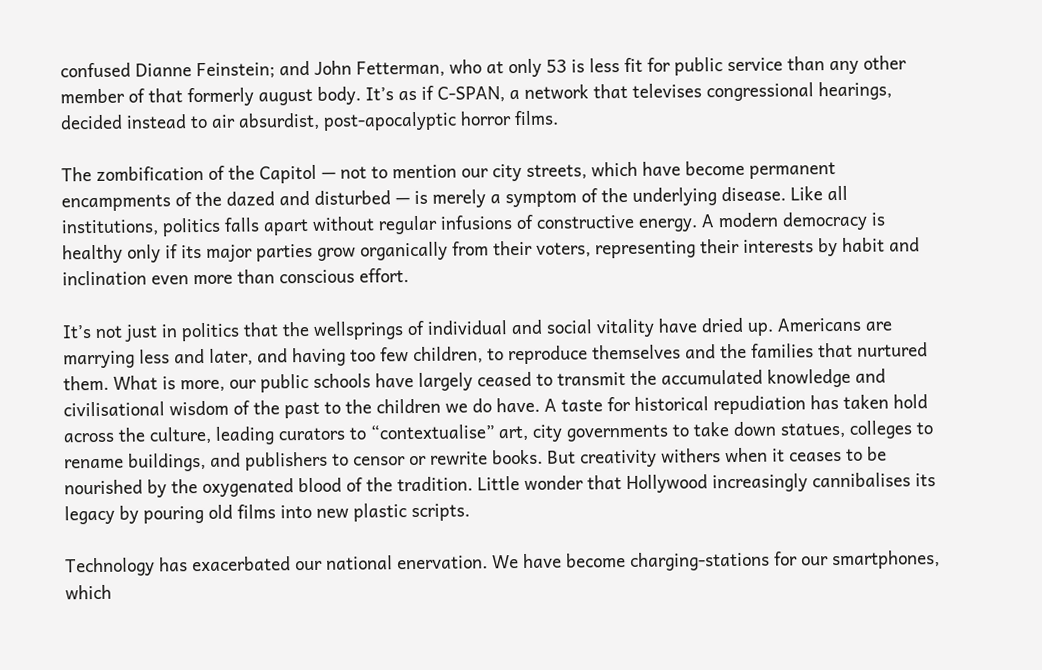confused Dianne Feinstein; and John Fetterman, who at only 53 is less fit for public service than any other member of that formerly august body. It’s as if C-SPAN, a network that televises congressional hearings, decided instead to air absurdist, post-apocalyptic horror films.

The zombification of the Capitol — not to mention our city streets, which have become permanent encampments of the dazed and disturbed — is merely a symptom of the underlying disease. Like all institutions, politics falls apart without regular infusions of constructive energy. A modern democracy is healthy only if its major parties grow organically from their voters, representing their interests by habit and inclination even more than conscious effort.

It’s not just in politics that the wellsprings of individual and social vitality have dried up. Americans are marrying less and later, and having too few children, to reproduce themselves and the families that nurtured them. What is more, our public schools have largely ceased to transmit the accumulated knowledge and civilisational wisdom of the past to the children we do have. A taste for historical repudiation has taken hold across the culture, leading curators to “contextualise” art, city governments to take down statues, colleges to rename buildings, and publishers to censor or rewrite books. But creativity withers when it ceases to be nourished by the oxygenated blood of the tradition. Little wonder that Hollywood increasingly cannibalises its legacy by pouring old films into new plastic scripts.

Technology has exacerbated our national enervation. We have become charging-stations for our smartphones, which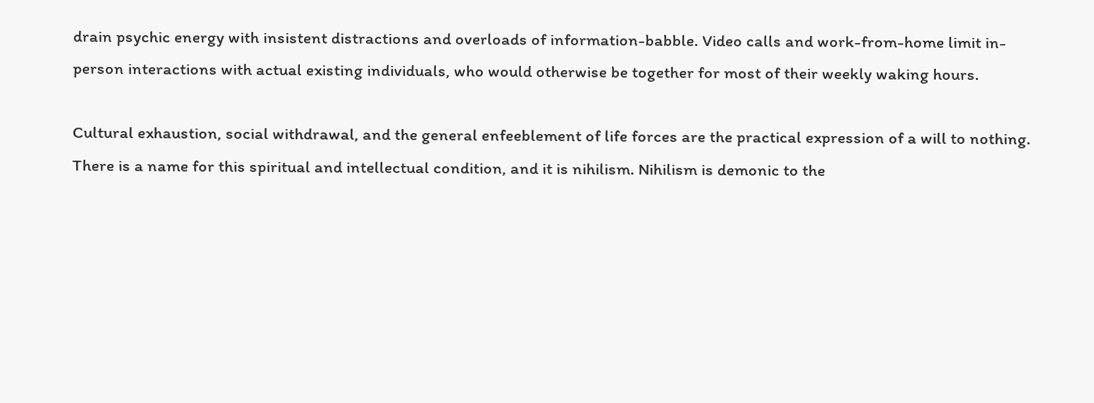drain psychic energy with insistent distractions and overloads of information-babble. Video calls and work-from-home limit in-person interactions with actual existing individuals, who would otherwise be together for most of their weekly waking hours.

Cultural exhaustion, social withdrawal, and the general enfeeblement of life forces are the practical expression of a will to nothing. There is a name for this spiritual and intellectual condition, and it is nihilism. Nihilism is demonic to the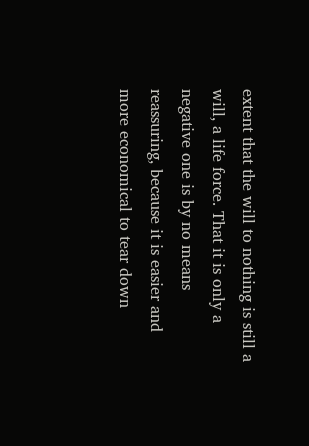extent that the will to nothing is still a will, a life force. That it is only a negative one is by no means reassuring, because it is easier and more economical to tear down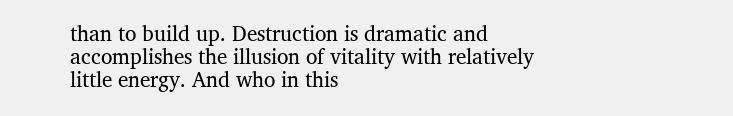than to build up. Destruction is dramatic and accomplishes the illusion of vitality with relatively little energy. And who in this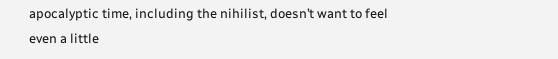apocalyptic time, including the nihilist, doesn’t want to feel even a little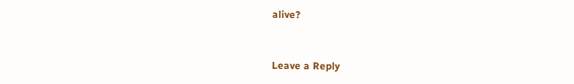alive?


Leave a Reply